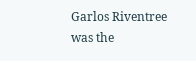Garlos Riventree was the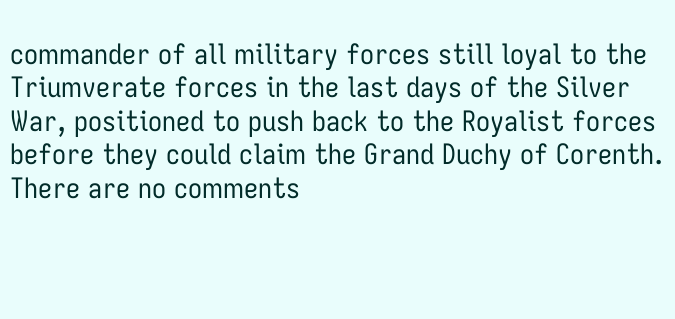commander of all military forces still loyal to the Triumverate forces in the last days of the Silver War, positioned to push back to the Royalist forces before they could claim the Grand Duchy of Corenth.
There are no comments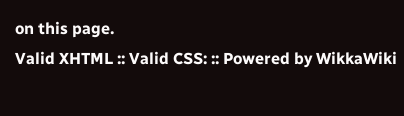on this page.
Valid XHTML :: Valid CSS: :: Powered by WikkaWiki